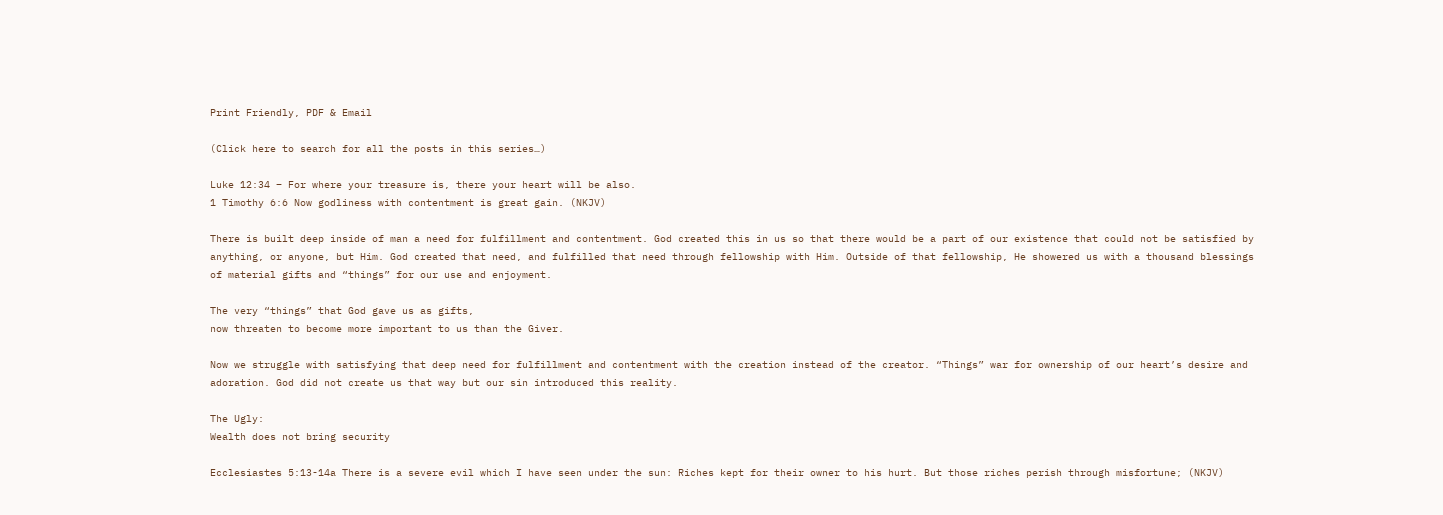Print Friendly, PDF & Email

(Click here to search for all the posts in this series…)

Luke 12:34 – For where your treasure is, there your heart will be also.
1 Timothy 6:6 Now godliness with contentment is great gain. (NKJV)

There is built deep inside of man a need for fulfillment and contentment. God created this in us so that there would be a part of our existence that could not be satisfied by anything, or anyone, but Him. God created that need, and fulfilled that need through fellowship with Him. Outside of that fellowship, He showered us with a thousand blessings of material gifts and “things” for our use and enjoyment.

The very “things” that God gave us as gifts,
now threaten to become more important to us than the Giver.

Now we struggle with satisfying that deep need for fulfillment and contentment with the creation instead of the creator. “Things” war for ownership of our heart’s desire and adoration. God did not create us that way but our sin introduced this reality.

The Ugly:
Wealth does not bring security

Ecclesiastes 5:13-14a There is a severe evil which I have seen under the sun: Riches kept for their owner to his hurt. But those riches perish through misfortune; (NKJV)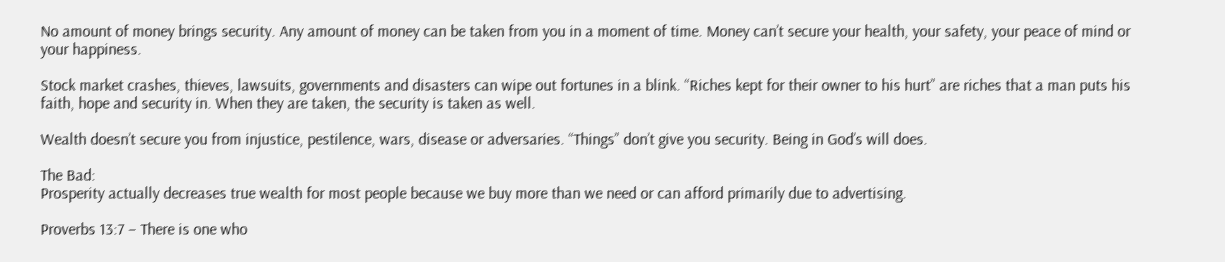No amount of money brings security. Any amount of money can be taken from you in a moment of time. Money can’t secure your health, your safety, your peace of mind or your happiness.

Stock market crashes, thieves, lawsuits, governments and disasters can wipe out fortunes in a blink. “Riches kept for their owner to his hurt” are riches that a man puts his faith, hope and security in. When they are taken, the security is taken as well.

Wealth doesn’t secure you from injustice, pestilence, wars, disease or adversaries. “Things” don’t give you security. Being in God’s will does.

The Bad:
Prosperity actually decreases true wealth for most people because we buy more than we need or can afford primarily due to advertising.

Proverbs 13:7 – There is one who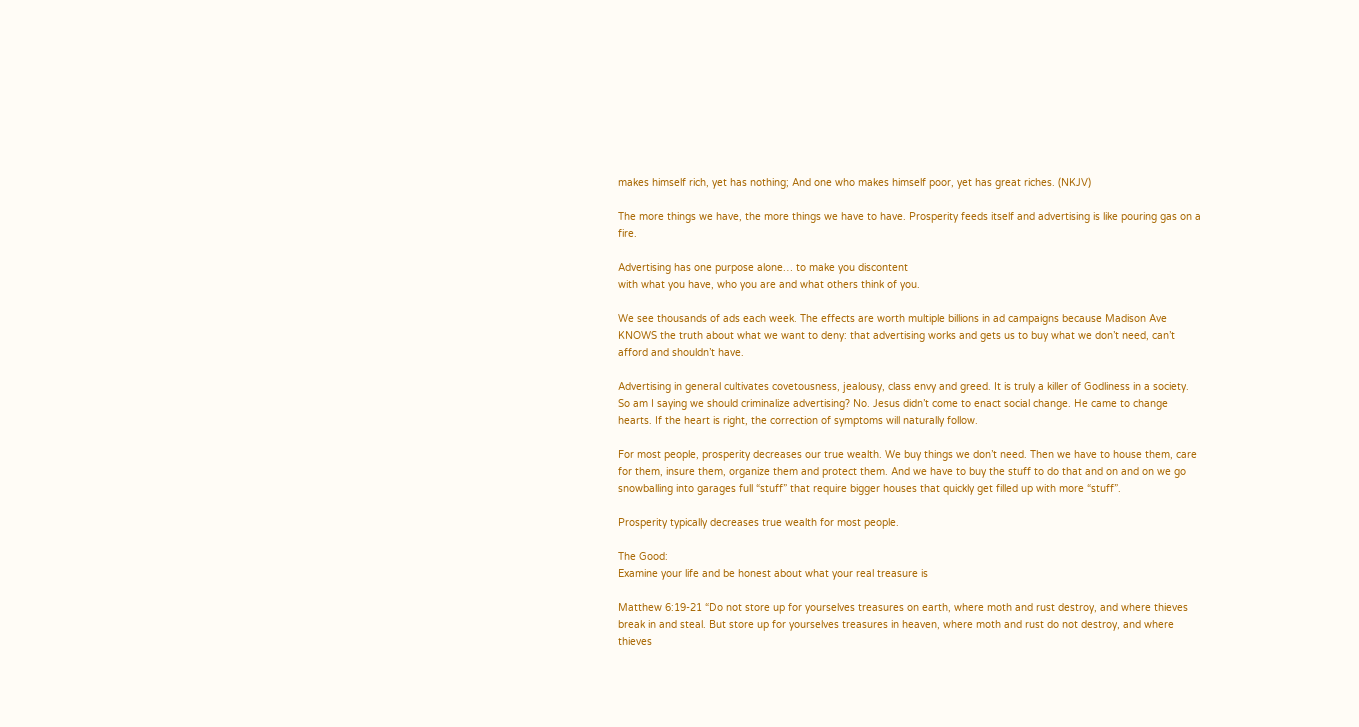makes himself rich, yet has nothing; And one who makes himself poor, yet has great riches. (NKJV)

The more things we have, the more things we have to have. Prosperity feeds itself and advertising is like pouring gas on a fire.

Advertising has one purpose alone… to make you discontent
with what you have, who you are and what others think of you.

We see thousands of ads each week. The effects are worth multiple billions in ad campaigns because Madison Ave KNOWS the truth about what we want to deny: that advertising works and gets us to buy what we don’t need, can’t afford and shouldn’t have.

Advertising in general cultivates covetousness, jealousy, class envy and greed. It is truly a killer of Godliness in a society. So am I saying we should criminalize advertising? No. Jesus didn’t come to enact social change. He came to change hearts. If the heart is right, the correction of symptoms will naturally follow.

For most people, prosperity decreases our true wealth. We buy things we don’t need. Then we have to house them, care for them, insure them, organize them and protect them. And we have to buy the stuff to do that and on and on we go snowballing into garages full “stuff” that require bigger houses that quickly get filled up with more “stuff”.

Prosperity typically decreases true wealth for most people.

The Good:
Examine your life and be honest about what your real treasure is

Matthew 6:19-21 “Do not store up for yourselves treasures on earth, where moth and rust destroy, and where thieves break in and steal. But store up for yourselves treasures in heaven, where moth and rust do not destroy, and where thieves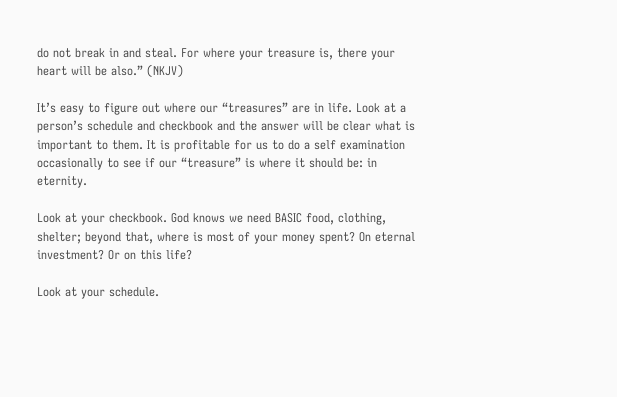do not break in and steal. For where your treasure is, there your heart will be also.” (NKJV)

It’s easy to figure out where our “treasures” are in life. Look at a person’s schedule and checkbook and the answer will be clear what is important to them. It is profitable for us to do a self examination occasionally to see if our “treasure” is where it should be: in eternity.

Look at your checkbook. God knows we need BASIC food, clothing, shelter; beyond that, where is most of your money spent? On eternal investment? Or on this life?

Look at your schedule.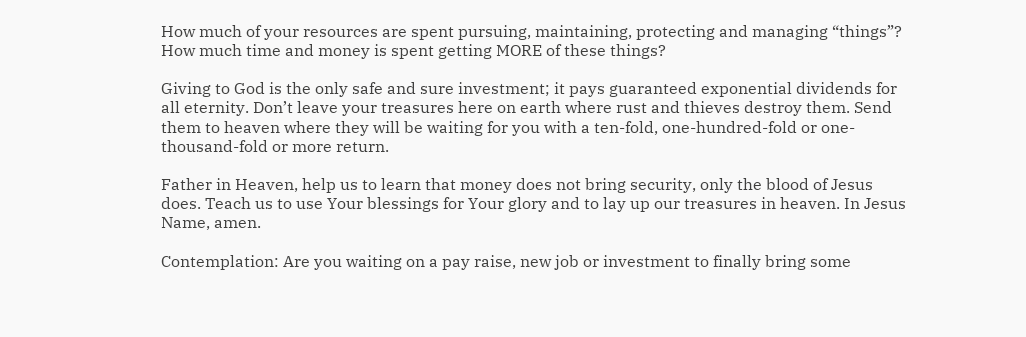How much of your resources are spent pursuing, maintaining, protecting and managing “things”? How much time and money is spent getting MORE of these things?

Giving to God is the only safe and sure investment; it pays guaranteed exponential dividends for all eternity. Don’t leave your treasures here on earth where rust and thieves destroy them. Send them to heaven where they will be waiting for you with a ten-fold, one-hundred-fold or one-thousand-fold or more return.

Father in Heaven, help us to learn that money does not bring security, only the blood of Jesus does. Teach us to use Your blessings for Your glory and to lay up our treasures in heaven. In Jesus Name, amen.

Contemplation: Are you waiting on a pay raise, new job or investment to finally bring some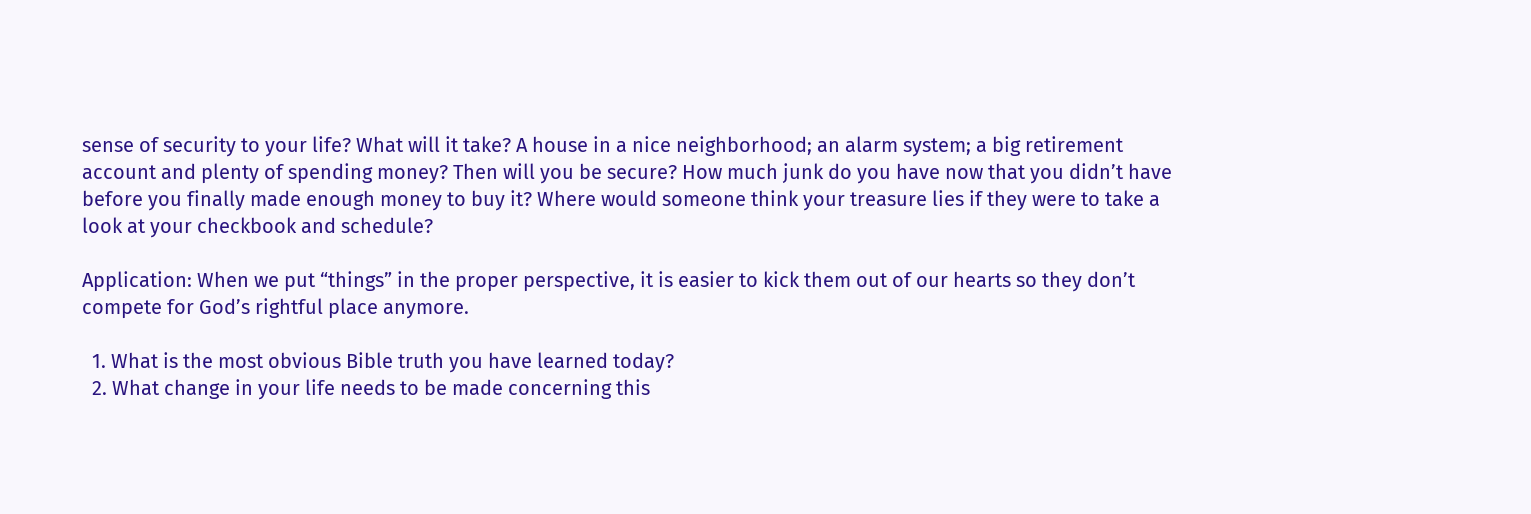sense of security to your life? What will it take? A house in a nice neighborhood; an alarm system; a big retirement account and plenty of spending money? Then will you be secure? How much junk do you have now that you didn’t have before you finally made enough money to buy it? Where would someone think your treasure lies if they were to take a look at your checkbook and schedule?

Application: When we put “things” in the proper perspective, it is easier to kick them out of our hearts so they don’t compete for God’s rightful place anymore.

  1. What is the most obvious Bible truth you have learned today?
  2. What change in your life needs to be made concerning this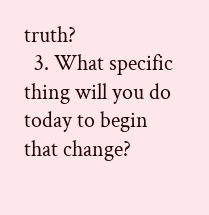truth?
  3. What specific thing will you do today to begin that change?